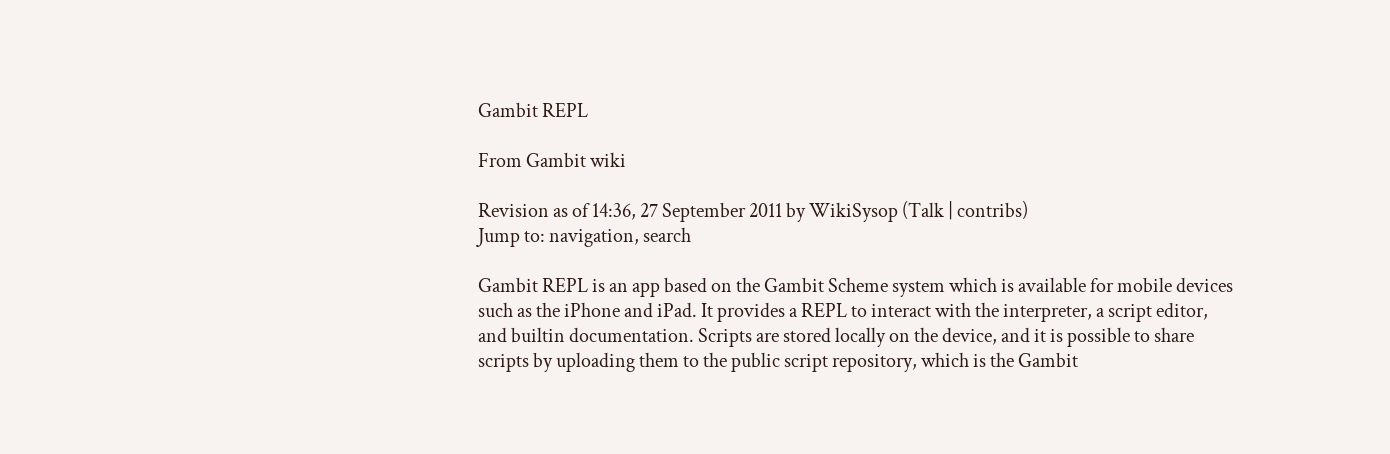Gambit REPL

From Gambit wiki

Revision as of 14:36, 27 September 2011 by WikiSysop (Talk | contribs)
Jump to: navigation, search

Gambit REPL is an app based on the Gambit Scheme system which is available for mobile devices such as the iPhone and iPad. It provides a REPL to interact with the interpreter, a script editor, and builtin documentation. Scripts are stored locally on the device, and it is possible to share scripts by uploading them to the public script repository, which is the Gambit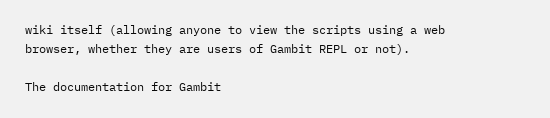wiki itself (allowing anyone to view the scripts using a web browser, whether they are users of Gambit REPL or not).

The documentation for Gambit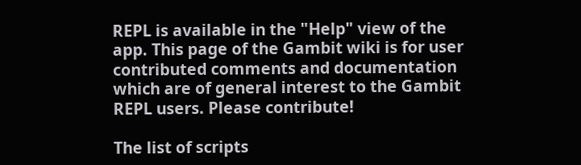REPL is available in the "Help" view of the app. This page of the Gambit wiki is for user contributed comments and documentation which are of general interest to the Gambit REPL users. Please contribute!

The list of scripts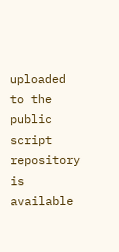uploaded to the public script repository is available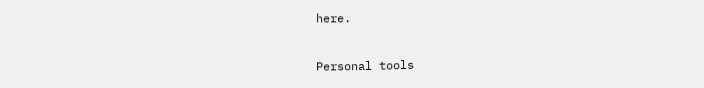here.

Personal tools